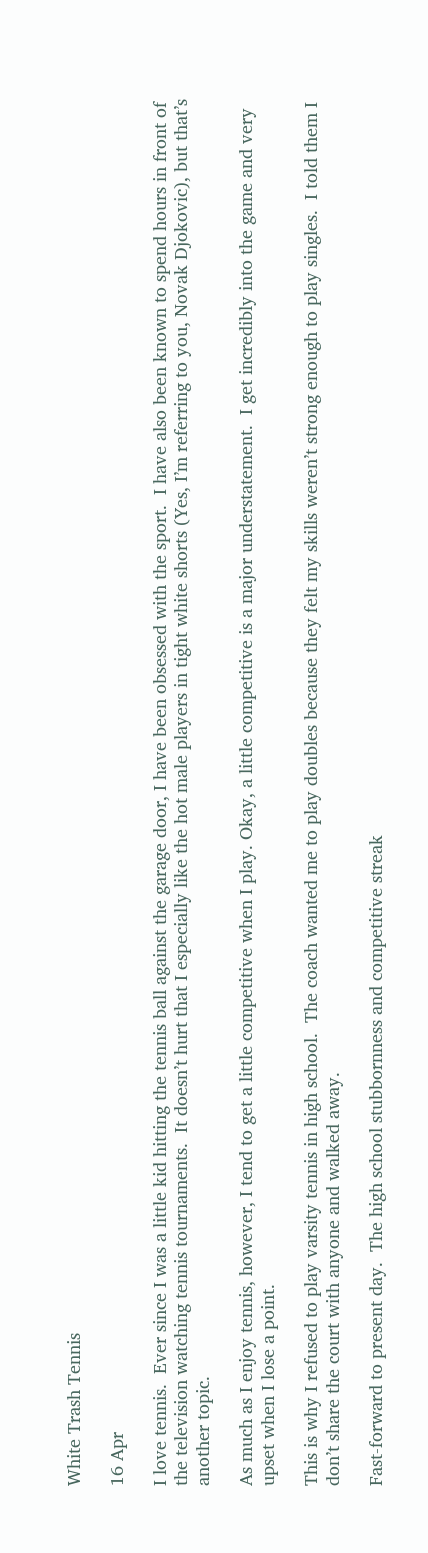White Trash Tennis

16 Apr

I love tennis.  Ever since I was a little kid hitting the tennis ball against the garage door, I have been obsessed with the sport.  I have also been known to spend hours in front of the television watching tennis tournaments.  It doesn’t hurt that I especially like the hot male players in tight white shorts (Yes, I’m referring to you, Novak Djokovic), but that’s another topic.

As much as I enjoy tennis, however, I tend to get a little competitive when I play. Okay, a little competitive is a major understatement.  I get incredibly into the game and very upset when I lose a point.

This is why I refused to play varsity tennis in high school.  The coach wanted me to play doubles because they felt my skills weren’t strong enough to play singles.  I told them I don’t share the court with anyone and walked away.

Fast-forward to present day.  The high school stubbornness and competitive streak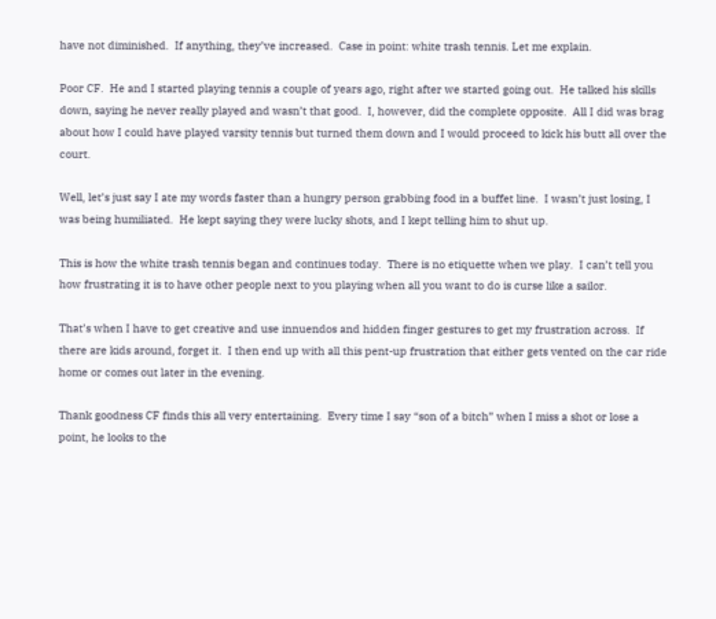have not diminished.  If anything, they’ve increased.  Case in point: white trash tennis. Let me explain.

Poor CF.  He and I started playing tennis a couple of years ago, right after we started going out.  He talked his skills down, saying he never really played and wasn’t that good.  I, however, did the complete opposite.  All I did was brag about how I could have played varsity tennis but turned them down and I would proceed to kick his butt all over the court.

Well, let’s just say I ate my words faster than a hungry person grabbing food in a buffet line.  I wasn’t just losing, I was being humiliated.  He kept saying they were lucky shots, and I kept telling him to shut up.

This is how the white trash tennis began and continues today.  There is no etiquette when we play.  I can’t tell you how frustrating it is to have other people next to you playing when all you want to do is curse like a sailor.

That’s when I have to get creative and use innuendos and hidden finger gestures to get my frustration across.  If there are kids around, forget it.  I then end up with all this pent-up frustration that either gets vented on the car ride home or comes out later in the evening.

Thank goodness CF finds this all very entertaining.  Every time I say “son of a bitch” when I miss a shot or lose a point, he looks to the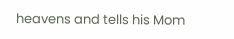heavens and tells his Mom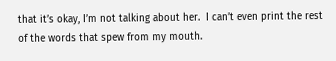that it’s okay, I’m not talking about her.  I can’t even print the rest of the words that spew from my mouth.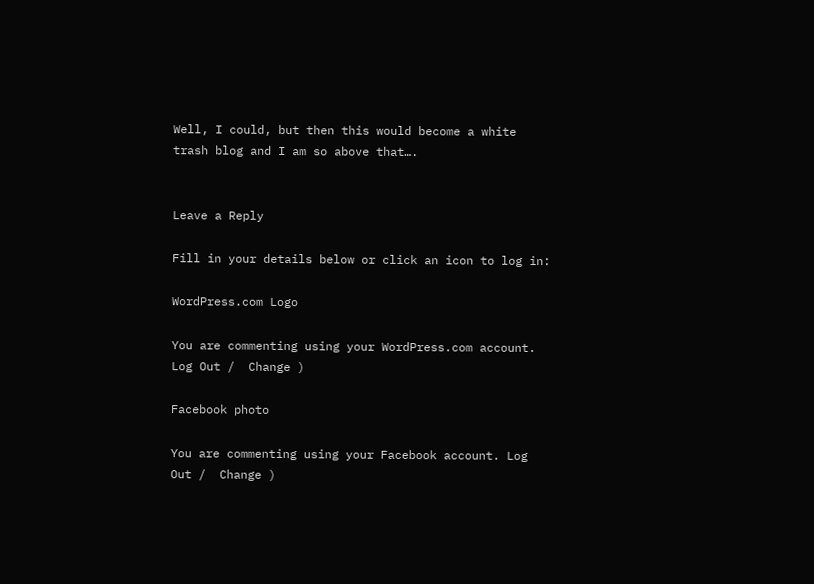Well, I could, but then this would become a white trash blog and I am so above that….


Leave a Reply

Fill in your details below or click an icon to log in:

WordPress.com Logo

You are commenting using your WordPress.com account. Log Out /  Change )

Facebook photo

You are commenting using your Facebook account. Log Out /  Change )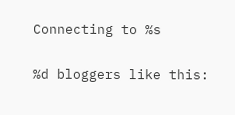Connecting to %s

%d bloggers like this: